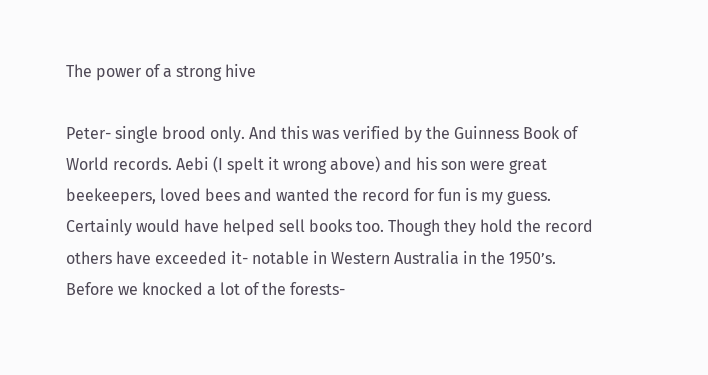The power of a strong hive

Peter- single brood only. And this was verified by the Guinness Book of World records. Aebi (I spelt it wrong above) and his son were great beekeepers, loved bees and wanted the record for fun is my guess. Certainly would have helped sell books too. Though they hold the record others have exceeded it- notable in Western Australia in the 1950’s. Before we knocked a lot of the forests-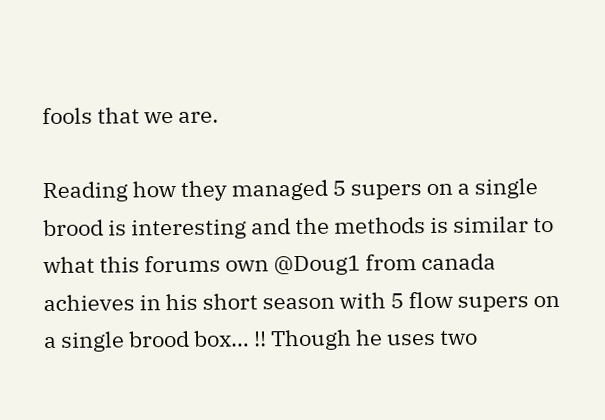fools that we are.

Reading how they managed 5 supers on a single brood is interesting and the methods is similar to what this forums own @Doug1 from canada achieves in his short season with 5 flow supers on a single brood box… !! Though he uses two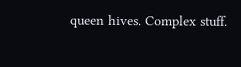queen hives. Complex stuff.